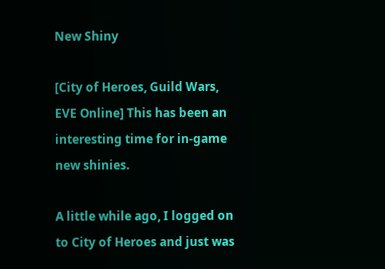New Shiny

[City of Heroes, Guild Wars, EVE Online] This has been an interesting time for in-game new shinies.

A little while ago, I logged on to City of Heroes and just was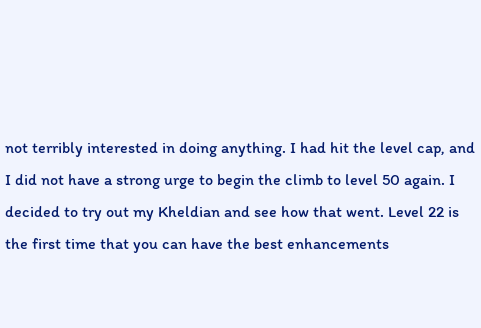not terribly interested in doing anything. I had hit the level cap, and I did not have a strong urge to begin the climb to level 50 again. I decided to try out my Kheldian and see how that went. Level 22 is the first time that you can have the best enhancements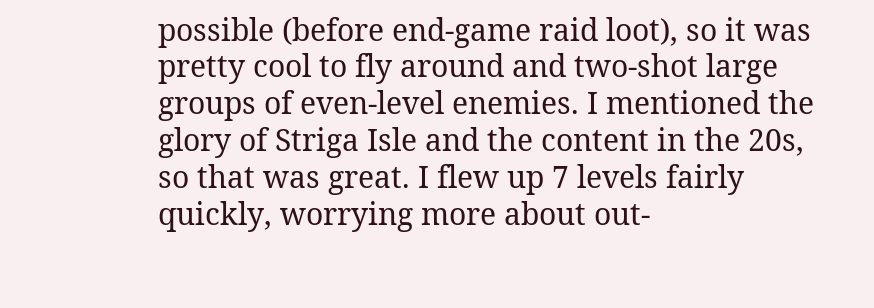possible (before end-game raid loot), so it was pretty cool to fly around and two-shot large groups of even-level enemies. I mentioned the glory of Striga Isle and the content in the 20s, so that was great. I flew up 7 levels fairly quickly, worrying more about out-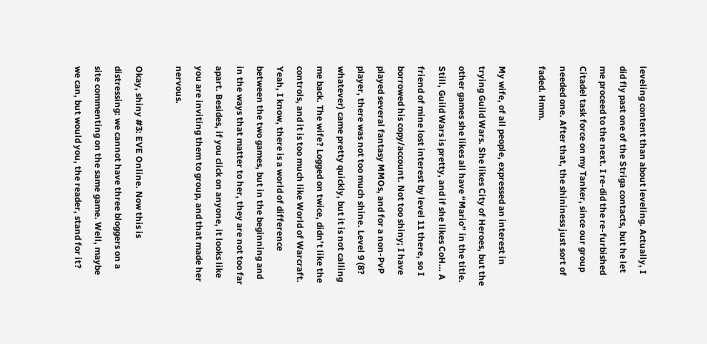leveling content than about leveling. Actually, I did fly past one of the Striga contacts, but he let me proceed to the next. I re-did the re-furbished Citadel task force on my Tanker, since our group needed one. After that, the shininess just sort of faded. Hmm.

My wife, of all people, expressed an interest in trying Guild Wars. She likes City of Heroes, but the other games she likes all have “Mario” in the title. Still, Guild Wars is pretty, and if she likes CoH… A friend of mine lost interest by level 11 there, so I borrowed his copy/account. Not too shiny; I have played several fantasy MMOs, and for a non-PvP player, there was not too much shine. Level 9 (8? whatever) came pretty quickly, but it is not calling me back. The wife? Logged on twice, didn’t like the controls, and it is too much like World of Warcraft. Yeah, I know, there is a world of difference between the two games, but in the beginning and in the ways that matter to her, they are not too far apart. Besides, if you click on anyone, it looks like you are inviting them to group, and that made her nervous.

Okay, shiny #3: EVE Online. Now this is distressing: we cannot have three bloggers on a site commenting on the same game. Well, maybe we can, but would you, the reader, stand for it?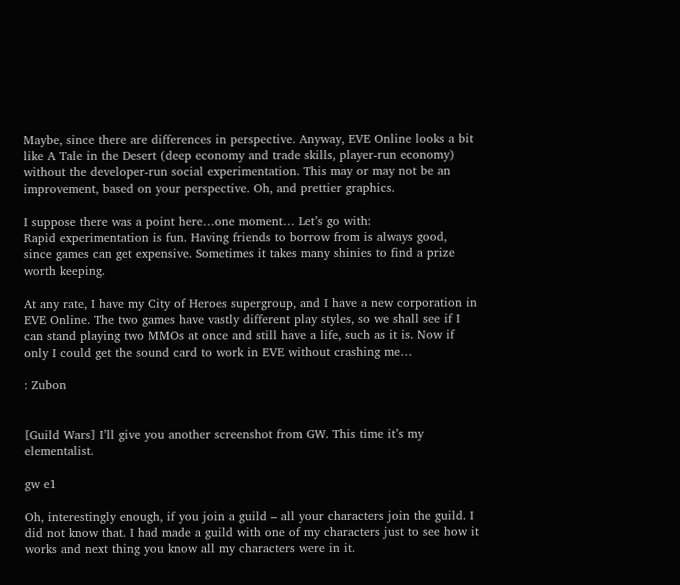Maybe, since there are differences in perspective. Anyway, EVE Online looks a bit like A Tale in the Desert (deep economy and trade skills, player-run economy) without the developer-run social experimentation. This may or may not be an improvement, based on your perspective. Oh, and prettier graphics.

I suppose there was a point here…one moment… Let’s go with:
Rapid experimentation is fun. Having friends to borrow from is always good, since games can get expensive. Sometimes it takes many shinies to find a prize worth keeping.

At any rate, I have my City of Heroes supergroup, and I have a new corporation in EVE Online. The two games have vastly different play styles, so we shall see if I can stand playing two MMOs at once and still have a life, such as it is. Now if only I could get the sound card to work in EVE without crashing me…

: Zubon


[Guild Wars] I’ll give you another screenshot from GW. This time it’s my elementalist.

gw e1

Oh, interestingly enough, if you join a guild – all your characters join the guild. I did not know that. I had made a guild with one of my characters just to see how it works and next thing you know all my characters were in it.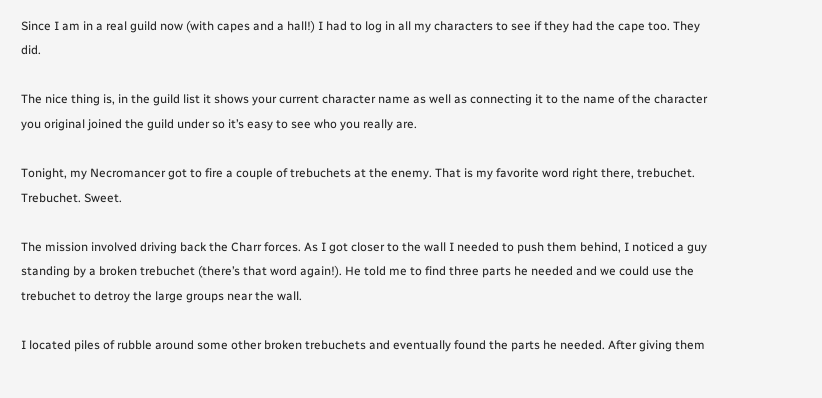Since I am in a real guild now (with capes and a hall!) I had to log in all my characters to see if they had the cape too. They did.

The nice thing is, in the guild list it shows your current character name as well as connecting it to the name of the character you original joined the guild under so it’s easy to see who you really are.

Tonight, my Necromancer got to fire a couple of trebuchets at the enemy. That is my favorite word right there, trebuchet. Trebuchet. Sweet.

The mission involved driving back the Charr forces. As I got closer to the wall I needed to push them behind, I noticed a guy standing by a broken trebuchet (there’s that word again!). He told me to find three parts he needed and we could use the trebuchet to detroy the large groups near the wall.

I located piles of rubble around some other broken trebuchets and eventually found the parts he needed. After giving them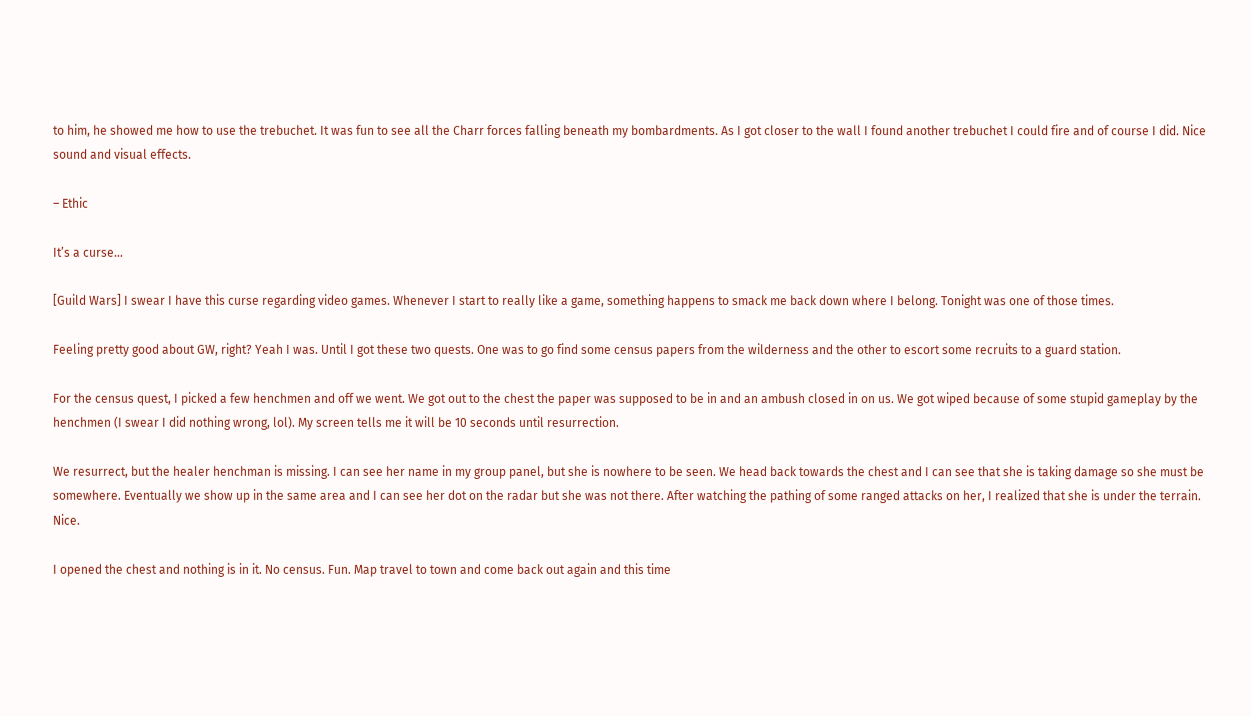to him, he showed me how to use the trebuchet. It was fun to see all the Charr forces falling beneath my bombardments. As I got closer to the wall I found another trebuchet I could fire and of course I did. Nice sound and visual effects.

– Ethic

It’s a curse…

[Guild Wars] I swear I have this curse regarding video games. Whenever I start to really like a game, something happens to smack me back down where I belong. Tonight was one of those times.

Feeling pretty good about GW, right? Yeah I was. Until I got these two quests. One was to go find some census papers from the wilderness and the other to escort some recruits to a guard station.

For the census quest, I picked a few henchmen and off we went. We got out to the chest the paper was supposed to be in and an ambush closed in on us. We got wiped because of some stupid gameplay by the henchmen (I swear I did nothing wrong, lol). My screen tells me it will be 10 seconds until resurrection.

We resurrect, but the healer henchman is missing. I can see her name in my group panel, but she is nowhere to be seen. We head back towards the chest and I can see that she is taking damage so she must be somewhere. Eventually we show up in the same area and I can see her dot on the radar but she was not there. After watching the pathing of some ranged attacks on her, I realized that she is under the terrain. Nice.

I opened the chest and nothing is in it. No census. Fun. Map travel to town and come back out again and this time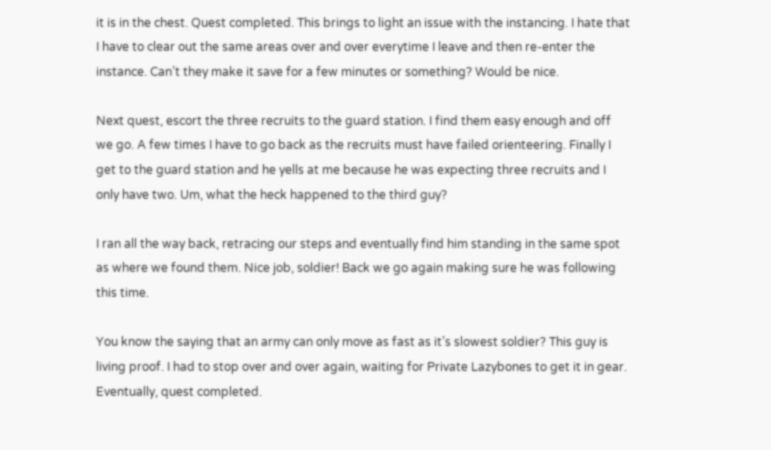it is in the chest. Quest completed. This brings to light an issue with the instancing. I hate that I have to clear out the same areas over and over everytime I leave and then re-enter the instance. Can’t they make it save for a few minutes or something? Would be nice.

Next quest, escort the three recruits to the guard station. I find them easy enough and off we go. A few times I have to go back as the recruits must have failed orienteering. Finally I get to the guard station and he yells at me because he was expecting three recruits and I only have two. Um, what the heck happened to the third guy?

I ran all the way back, retracing our steps and eventually find him standing in the same spot as where we found them. Nice job, soldier! Back we go again making sure he was following this time.

You know the saying that an army can only move as fast as it’s slowest soldier? This guy is living proof. I had to stop over and over again, waiting for Private Lazybones to get it in gear. Eventually, quest completed.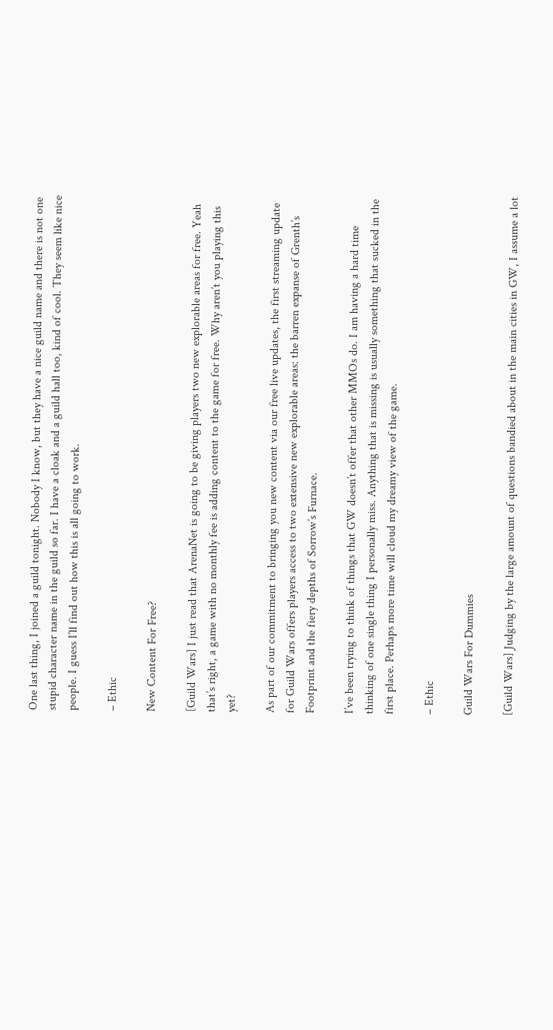One last thing, I joined a guild tonight. Nobody I know, but they have a nice guild name and there is not one stupid character name in the guild so far. I have a cloak and a guild hall too, kind of cool. They seem like nice people. I guess I’ll find out how this is all going to work.

– Ethic

New Content For Free?

[Guild Wars] I just read that ArenaNet is going to be giving players two new explorable areas for free. Yeah that’s right, a game with no monthly fee is adding content to the game for free. Why aren’t you playing this yet?

As part of our commitment to bringing you new content via our free live updates, the first streaming update for Guild Wars offers players access to two extensive new explorable areas: the barren expanse of Grenth’s Footprint and the fiery depths of Sorrow’s Furnace.

I’ve been trying to think of things that GW doesn’t offer that other MMOs do. I am having a hard time thinking of one single thing I personally miss. Anything that is missing is usually something that sucked in the first place. Perhaps more time will cloud my dreamy view of the game.

– Ethic

Guild Wars For Dummies

[Guild Wars] Judging by the large amount of questions bandied about in the main cities in GW, I assume a lot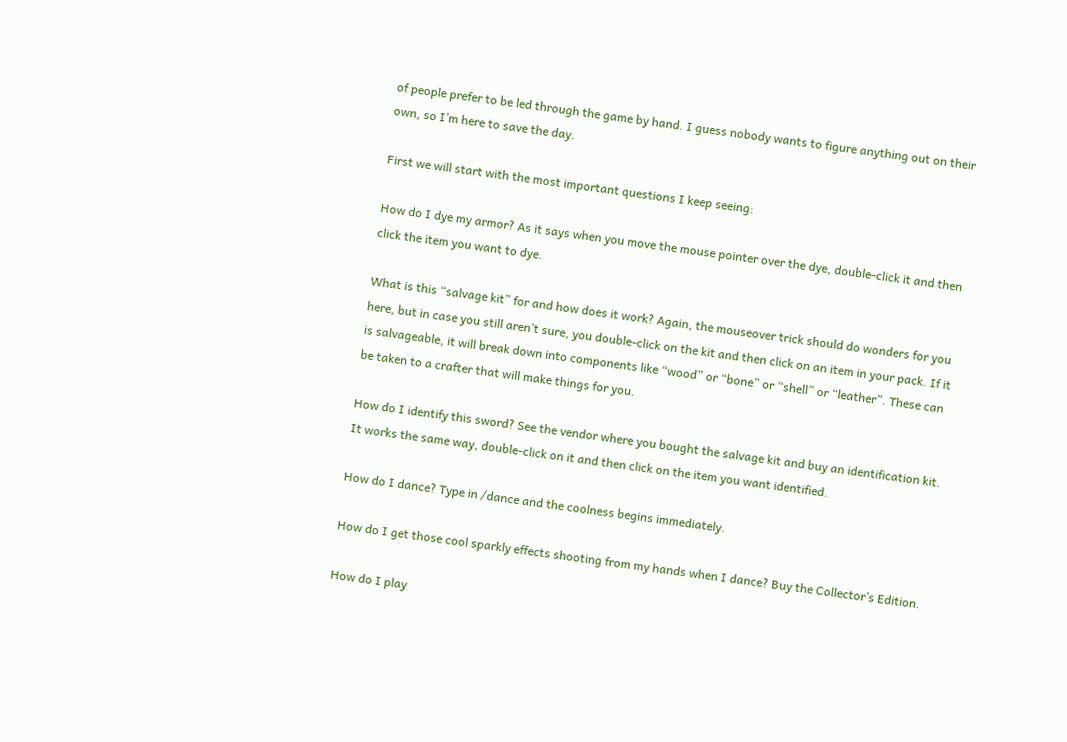of people prefer to be led through the game by hand. I guess nobody wants to figure anything out on their own, so I’m here to save the day.

First we will start with the most important questions I keep seeing:

How do I dye my armor? As it says when you move the mouse pointer over the dye, double-click it and then click the item you want to dye.

What is this “salvage kit” for and how does it work? Again, the mouseover trick should do wonders for you here, but in case you still aren’t sure, you double-click on the kit and then click on an item in your pack. If it is salvageable, it will break down into components like “wood” or “bone” or “shell” or “leather”. These can be taken to a crafter that will make things for you.

How do I identify this sword? See the vendor where you bought the salvage kit and buy an identification kit. It works the same way, double-click on it and then click on the item you want identified.

How do I dance? Type in /dance and the coolness begins immediately.

How do I get those cool sparkly effects shooting from my hands when I dance? Buy the Collector’s Edition.

How do I play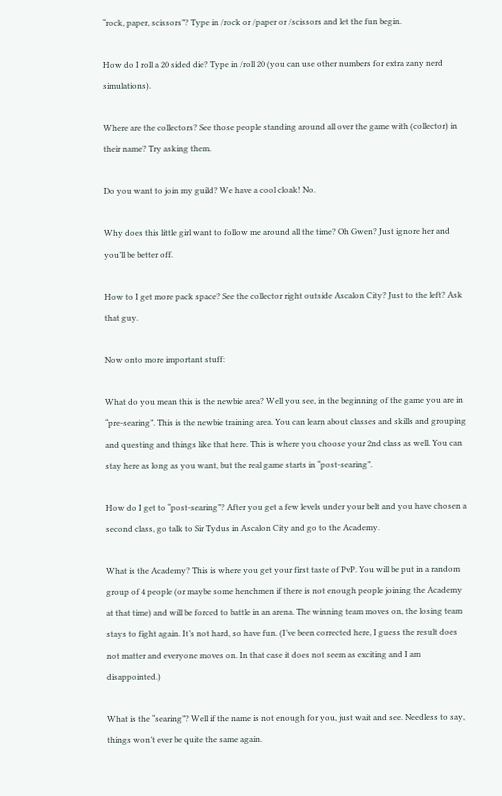“rock, paper, scissors”? Type in /rock or /paper or /scissors and let the fun begin.

How do I roll a 20 sided die? Type in /roll 20 (you can use other numbers for extra zany nerd simulations).

Where are the collectors? See those people standing around all over the game with (collector) in their name? Try asking them.

Do you want to join my guild? We have a cool cloak! No.

Why does this little girl want to follow me around all the time? Oh Gwen? Just ignore her and you’ll be better off.

How to I get more pack space? See the collector right outside Ascalon City? Just to the left? Ask that guy.

Now onto more important stuff:

What do you mean this is the newbie area? Well you see, in the beginning of the game you are in “pre-searing”. This is the newbie training area. You can learn about classes and skills and grouping and questing and things like that here. This is where you choose your 2nd class as well. You can stay here as long as you want, but the real game starts in “post-searing”.

How do I get to “post-searing”? After you get a few levels under your belt and you have chosen a second class, go talk to Sir Tydus in Ascalon City and go to the Academy.

What is the Academy? This is where you get your first taste of PvP. You will be put in a random group of 4 people (or maybe some henchmen if there is not enough people joining the Academy at that time) and will be forced to battle in an arena. The winning team moves on, the losing team stays to fight again. It’s not hard, so have fun. (I’ve been corrected here, I guess the result does not matter and everyone moves on. In that case it does not seem as exciting and I am disappointed.)

What is the “searing”? Well if the name is not enough for you, just wait and see. Needless to say, things won’t ever be quite the same again.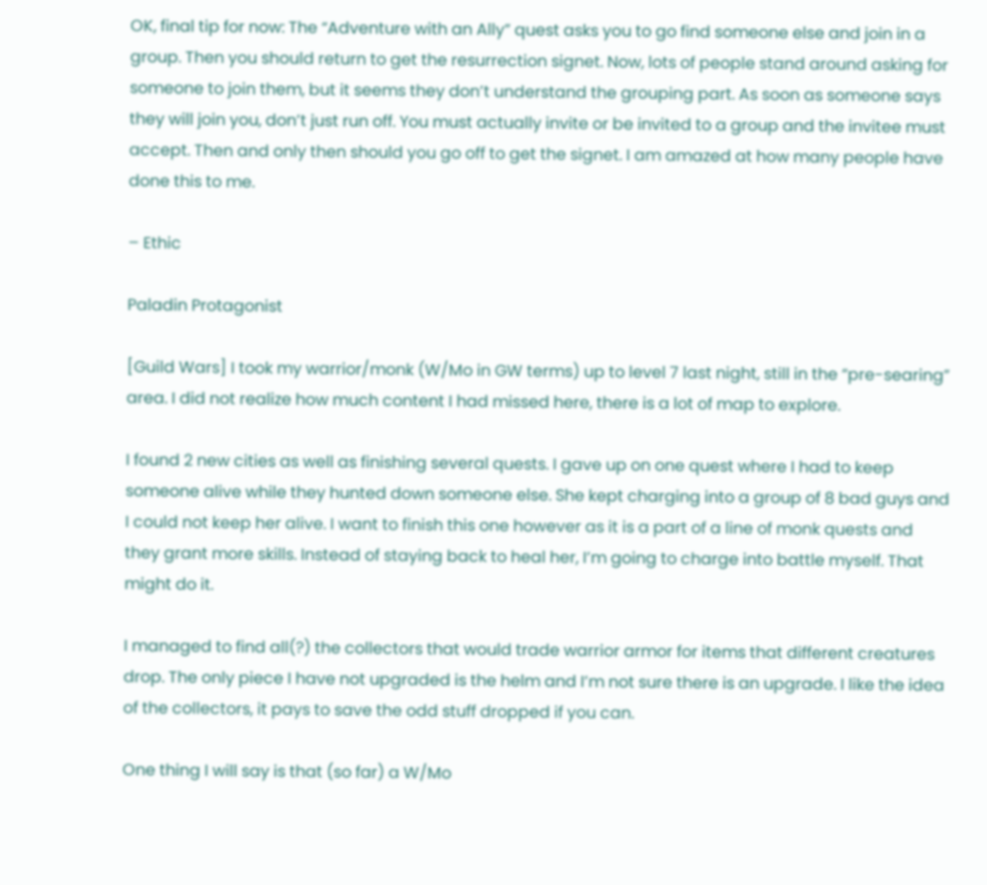OK, final tip for now: The “Adventure with an Ally” quest asks you to go find someone else and join in a group. Then you should return to get the resurrection signet. Now, lots of people stand around asking for someone to join them, but it seems they don’t understand the grouping part. As soon as someone says they will join you, don’t just run off. You must actually invite or be invited to a group and the invitee must accept. Then and only then should you go off to get the signet. I am amazed at how many people have done this to me.

– Ethic

Paladin Protagonist

[Guild Wars] I took my warrior/monk (W/Mo in GW terms) up to level 7 last night, still in the “pre-searing” area. I did not realize how much content I had missed here, there is a lot of map to explore.

I found 2 new cities as well as finishing several quests. I gave up on one quest where I had to keep someone alive while they hunted down someone else. She kept charging into a group of 8 bad guys and I could not keep her alive. I want to finish this one however as it is a part of a line of monk quests and they grant more skills. Instead of staying back to heal her, I’m going to charge into battle myself. That might do it.

I managed to find all(?) the collectors that would trade warrior armor for items that different creatures drop. The only piece I have not upgraded is the helm and I’m not sure there is an upgrade. I like the idea of the collectors, it pays to save the odd stuff dropped if you can.

One thing I will say is that (so far) a W/Mo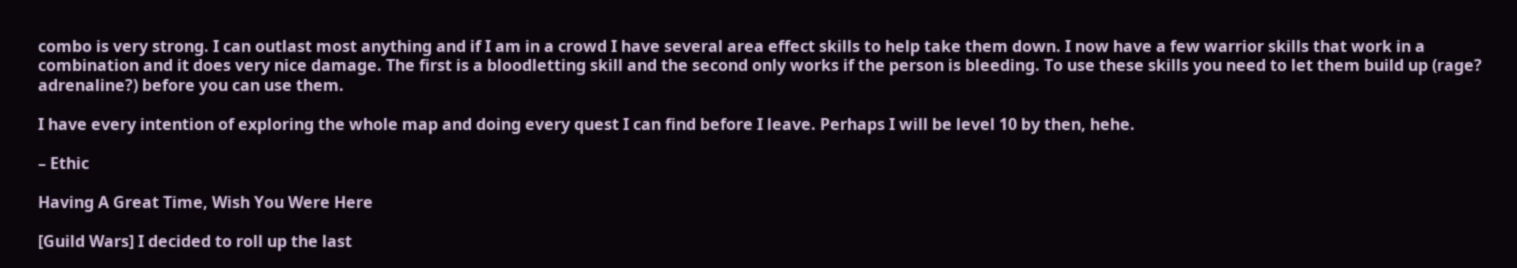combo is very strong. I can outlast most anything and if I am in a crowd I have several area effect skills to help take them down. I now have a few warrior skills that work in a combination and it does very nice damage. The first is a bloodletting skill and the second only works if the person is bleeding. To use these skills you need to let them build up (rage? adrenaline?) before you can use them.

I have every intention of exploring the whole map and doing every quest I can find before I leave. Perhaps I will be level 10 by then, hehe.

– Ethic

Having A Great Time, Wish You Were Here

[Guild Wars] I decided to roll up the last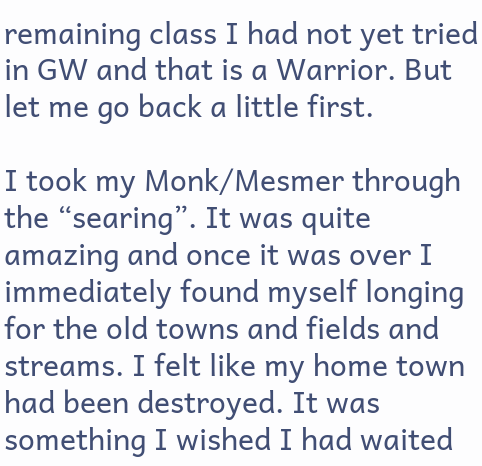remaining class I had not yet tried in GW and that is a Warrior. But let me go back a little first.

I took my Monk/Mesmer through the “searing”. It was quite amazing and once it was over I immediately found myself longing for the old towns and fields and streams. I felt like my home town had been destroyed. It was something I wished I had waited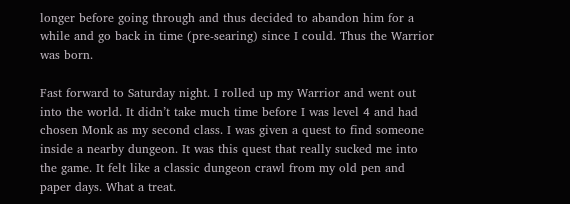longer before going through and thus decided to abandon him for a while and go back in time (pre-searing) since I could. Thus the Warrior was born.

Fast forward to Saturday night. I rolled up my Warrior and went out into the world. It didn’t take much time before I was level 4 and had chosen Monk as my second class. I was given a quest to find someone inside a nearby dungeon. It was this quest that really sucked me into the game. It felt like a classic dungeon crawl from my old pen and paper days. What a treat.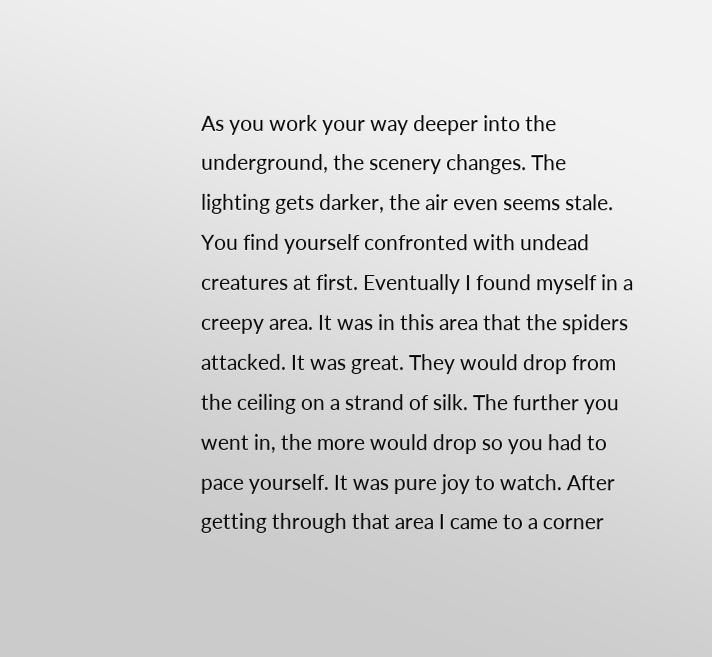As you work your way deeper into the underground, the scenery changes. The lighting gets darker, the air even seems stale. You find yourself confronted with undead creatures at first. Eventually I found myself in a creepy area. It was in this area that the spiders attacked. It was great. They would drop from the ceiling on a strand of silk. The further you went in, the more would drop so you had to pace yourself. It was pure joy to watch. After getting through that area I came to a corner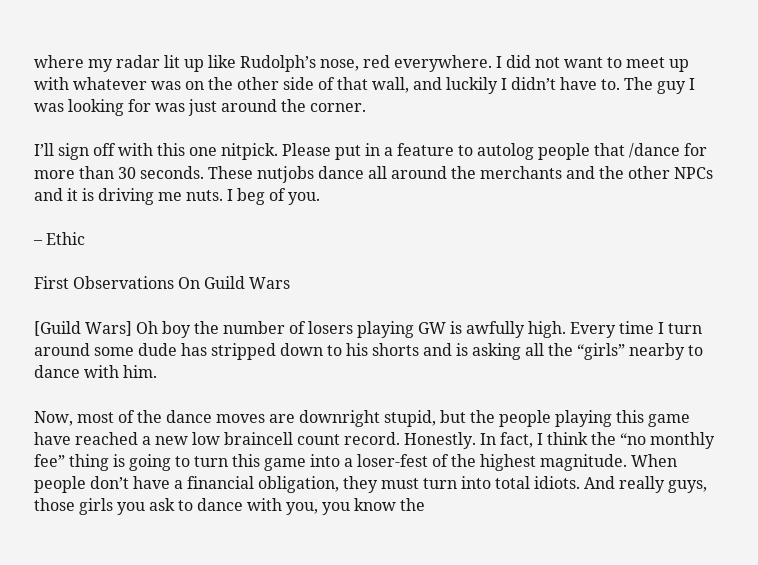where my radar lit up like Rudolph’s nose, red everywhere. I did not want to meet up with whatever was on the other side of that wall, and luckily I didn’t have to. The guy I was looking for was just around the corner.

I’ll sign off with this one nitpick. Please put in a feature to autolog people that /dance for more than 30 seconds. These nutjobs dance all around the merchants and the other NPCs and it is driving me nuts. I beg of you.

– Ethic

First Observations On Guild Wars

[Guild Wars] Oh boy the number of losers playing GW is awfully high. Every time I turn around some dude has stripped down to his shorts and is asking all the “girls” nearby to dance with him.

Now, most of the dance moves are downright stupid, but the people playing this game have reached a new low braincell count record. Honestly. In fact, I think the “no monthly fee” thing is going to turn this game into a loser-fest of the highest magnitude. When people don’t have a financial obligation, they must turn into total idiots. And really guys, those girls you ask to dance with you, you know the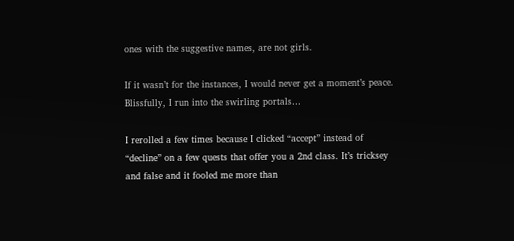ones with the suggestive names, are not girls.

If it wasn’t for the instances, I would never get a moment’s peace. Blissfully, I run into the swirling portals…

I rerolled a few times because I clicked “accept” instead of “decline” on a few quests that offer you a 2nd class. It’s tricksey and false and it fooled me more than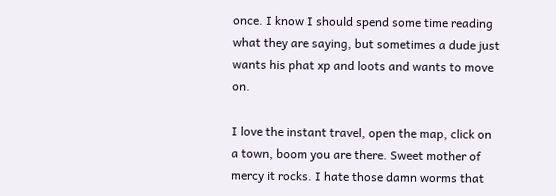once. I know I should spend some time reading what they are saying, but sometimes a dude just wants his phat xp and loots and wants to move on.

I love the instant travel, open the map, click on a town, boom you are there. Sweet mother of mercy it rocks. I hate those damn worms that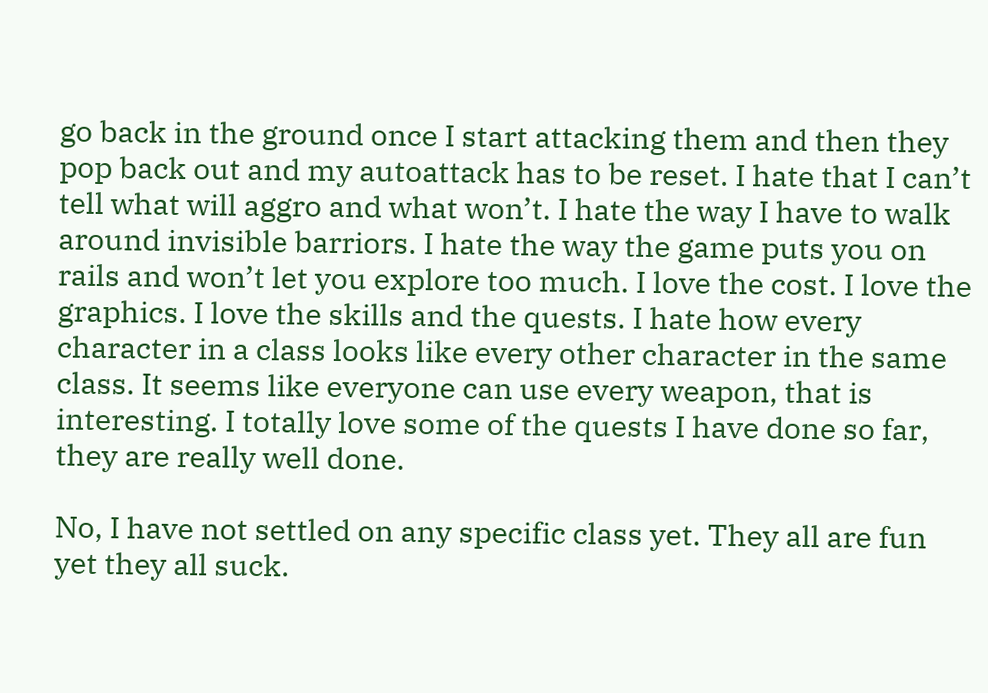go back in the ground once I start attacking them and then they pop back out and my autoattack has to be reset. I hate that I can’t tell what will aggro and what won’t. I hate the way I have to walk around invisible barriors. I hate the way the game puts you on rails and won’t let you explore too much. I love the cost. I love the graphics. I love the skills and the quests. I hate how every character in a class looks like every other character in the same class. It seems like everyone can use every weapon, that is interesting. I totally love some of the quests I have done so far, they are really well done.

No, I have not settled on any specific class yet. They all are fun yet they all suck.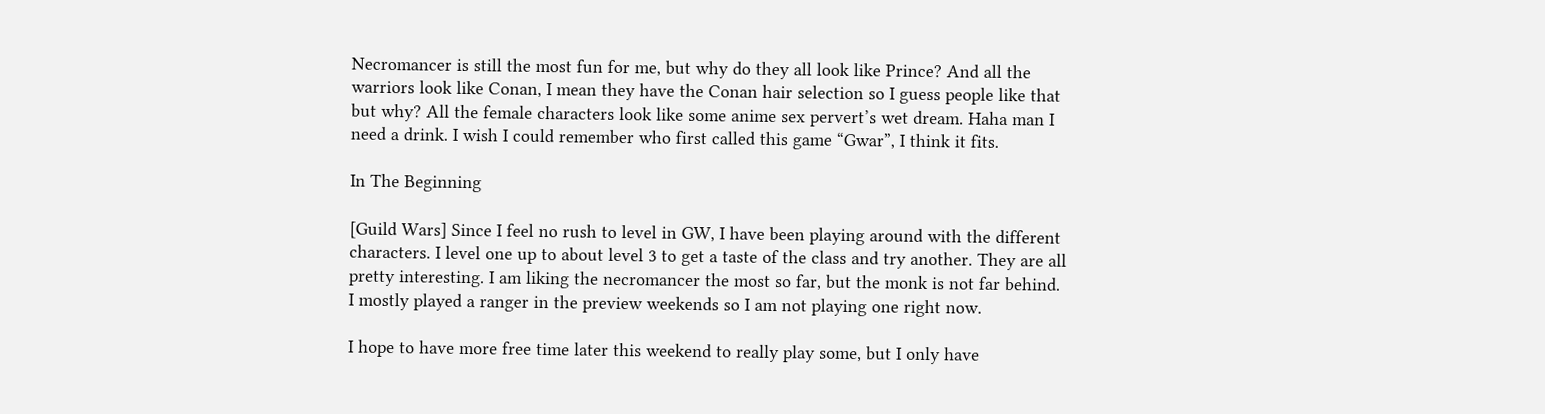Necromancer is still the most fun for me, but why do they all look like Prince? And all the warriors look like Conan, I mean they have the Conan hair selection so I guess people like that but why? All the female characters look like some anime sex pervert’s wet dream. Haha man I need a drink. I wish I could remember who first called this game “Gwar”, I think it fits.

In The Beginning

[Guild Wars] Since I feel no rush to level in GW, I have been playing around with the different characters. I level one up to about level 3 to get a taste of the class and try another. They are all pretty interesting. I am liking the necromancer the most so far, but the monk is not far behind. I mostly played a ranger in the preview weekends so I am not playing one right now.

I hope to have more free time later this weekend to really play some, but I only have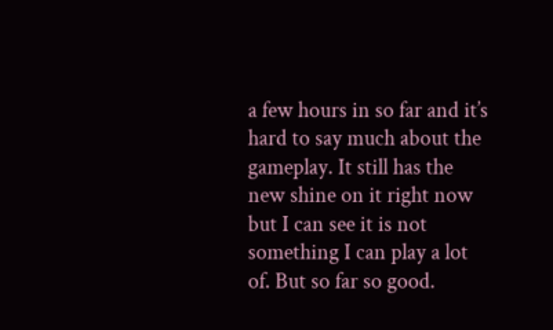a few hours in so far and it’s hard to say much about the gameplay. It still has the new shine on it right now but I can see it is not something I can play a lot of. But so far so good.